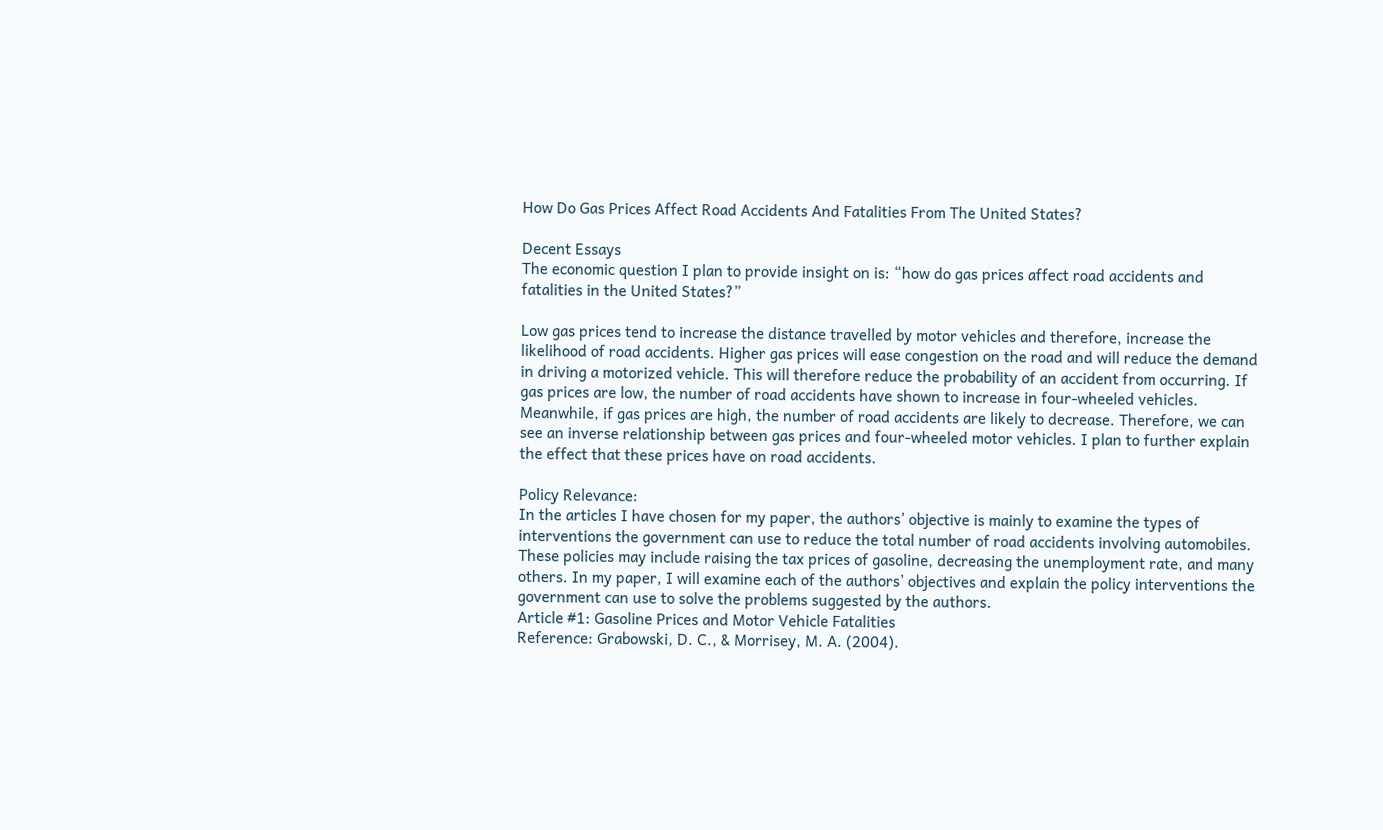How Do Gas Prices Affect Road Accidents And Fatalities From The United States?

Decent Essays
The economic question I plan to provide insight on is: “how do gas prices affect road accidents and fatalities in the United States?”

Low gas prices tend to increase the distance travelled by motor vehicles and therefore, increase the likelihood of road accidents. Higher gas prices will ease congestion on the road and will reduce the demand in driving a motorized vehicle. This will therefore reduce the probability of an accident from occurring. If gas prices are low, the number of road accidents have shown to increase in four-wheeled vehicles. Meanwhile, if gas prices are high, the number of road accidents are likely to decrease. Therefore, we can see an inverse relationship between gas prices and four-wheeled motor vehicles. I plan to further explain the effect that these prices have on road accidents.

Policy Relevance:
In the articles I have chosen for my paper, the authors’ objective is mainly to examine the types of interventions the government can use to reduce the total number of road accidents involving automobiles. These policies may include raising the tax prices of gasoline, decreasing the unemployment rate, and many others. In my paper, I will examine each of the authors’ objectives and explain the policy interventions the government can use to solve the problems suggested by the authors.
Article #1: Gasoline Prices and Motor Vehicle Fatalities
Reference: Grabowski, D. C., & Morrisey, M. A. (2004).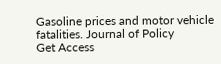Gasoline prices and motor vehicle fatalities. Journal of Policy
Get Access